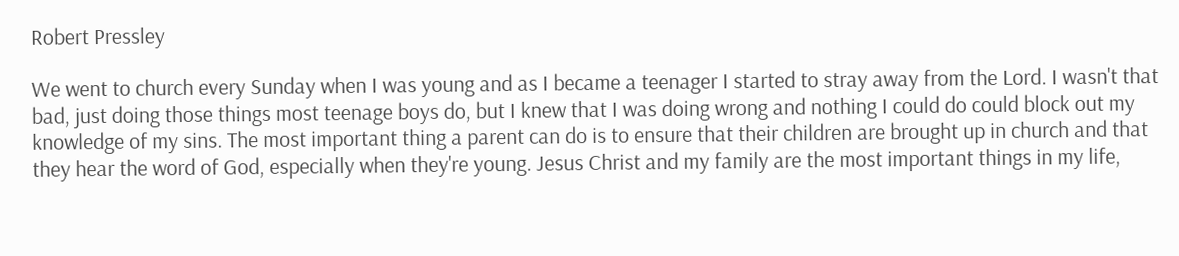Robert Pressley

We went to church every Sunday when I was young and as I became a teenager I started to stray away from the Lord. I wasn't that bad, just doing those things most teenage boys do, but I knew that I was doing wrong and nothing I could do could block out my knowledge of my sins. The most important thing a parent can do is to ensure that their children are brought up in church and that they hear the word of God, especially when they're young. Jesus Christ and my family are the most important things in my life,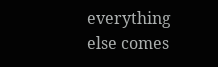everything else comes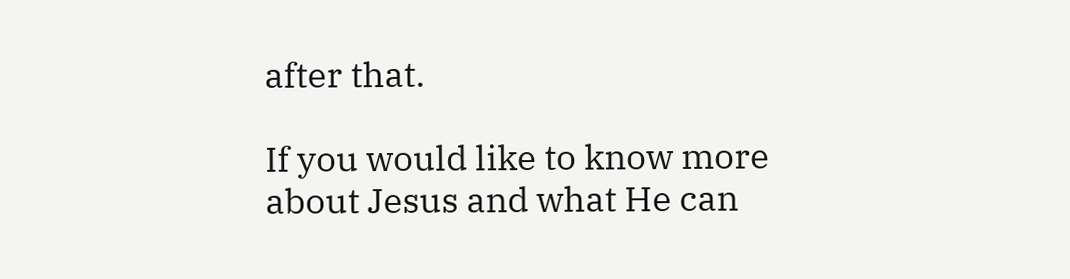after that.

If you would like to know more about Jesus and what He can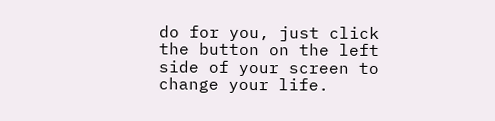do for you, just click the button on the left side of your screen to change your life.